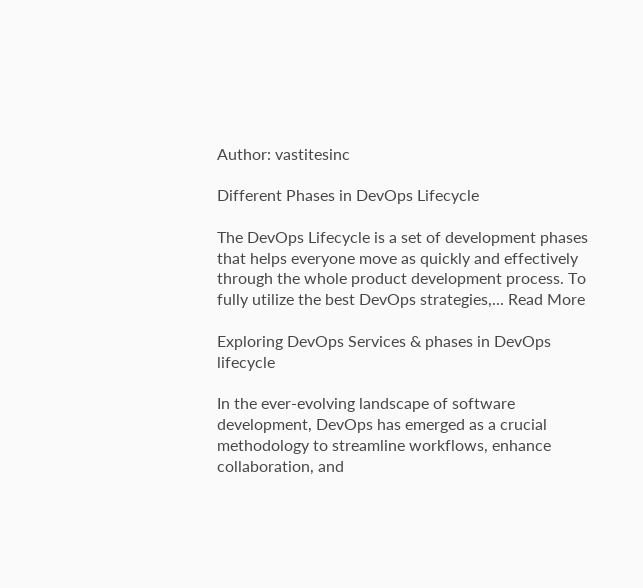Author: vastitesinc

Different Phases in DevOps Lifecycle

The DevOps Lifecycle is a set of development phases that helps everyone move as quickly and effectively through the whole product development process. To fully utilize the best DevOps strategies,... Read More

Exploring DevOps Services & phases in DevOps lifecycle

In the ever-evolving landscape of software development, DevOps has emerged as a crucial methodology to streamline workflows, enhance collaboration, and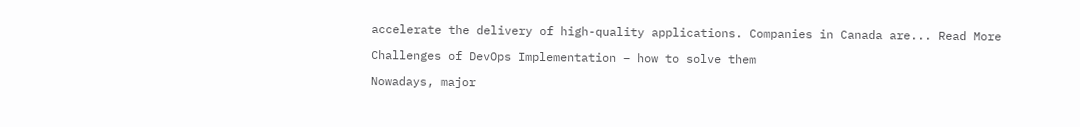accelerate the delivery of high-quality applications. Companies in Canada are... Read More

Challenges of DevOps Implementation – how to solve them

Nowadays, major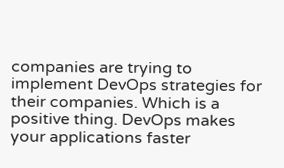companies are trying to implement DevOps strategies for their companies. Which is a positive thing. DevOps makes your applications faster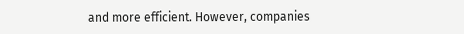and more efficient. However, companies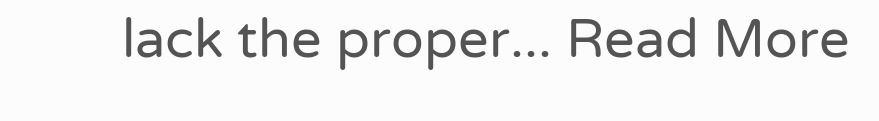lack the proper... Read More